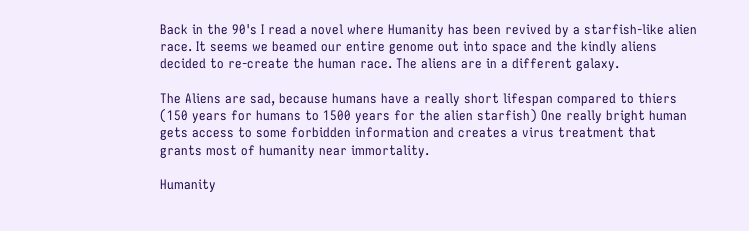Back in the 90's I read a novel where Humanity has been revived by a starfish-like alien race. It seems we beamed our entire genome out into space and the kindly aliens decided to re-create the human race. The aliens are in a different galaxy.

The Aliens are sad, because humans have a really short lifespan compared to thiers (150 years for humans to 1500 years for the alien starfish) One really bright human gets access to some forbidden information and creates a virus treatment that grants most of humanity near immortality.

Humanity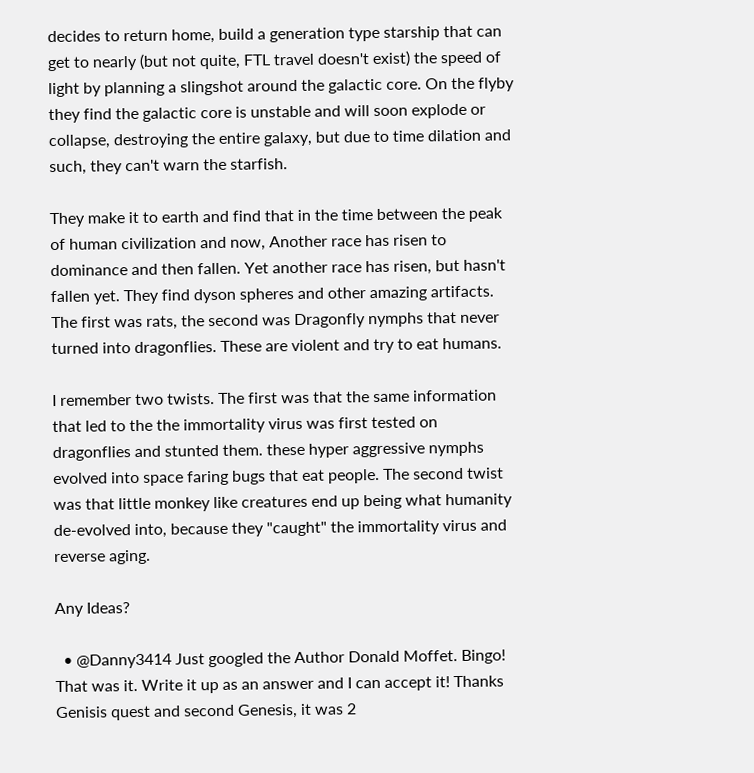decides to return home, build a generation type starship that can get to nearly (but not quite, FTL travel doesn't exist) the speed of light by planning a slingshot around the galactic core. On the flyby they find the galactic core is unstable and will soon explode or collapse, destroying the entire galaxy, but due to time dilation and such, they can't warn the starfish.

They make it to earth and find that in the time between the peak of human civilization and now, Another race has risen to dominance and then fallen. Yet another race has risen, but hasn't fallen yet. They find dyson spheres and other amazing artifacts. The first was rats, the second was Dragonfly nymphs that never turned into dragonflies. These are violent and try to eat humans.

I remember two twists. The first was that the same information that led to the the immortality virus was first tested on dragonflies and stunted them. these hyper aggressive nymphs evolved into space faring bugs that eat people. The second twist was that little monkey like creatures end up being what humanity de-evolved into, because they "caught" the immortality virus and reverse aging.

Any Ideas?

  • @Danny3414 Just googled the Author Donald Moffet. Bingo! That was it. Write it up as an answer and I can accept it! Thanks Genisis quest and second Genesis, it was 2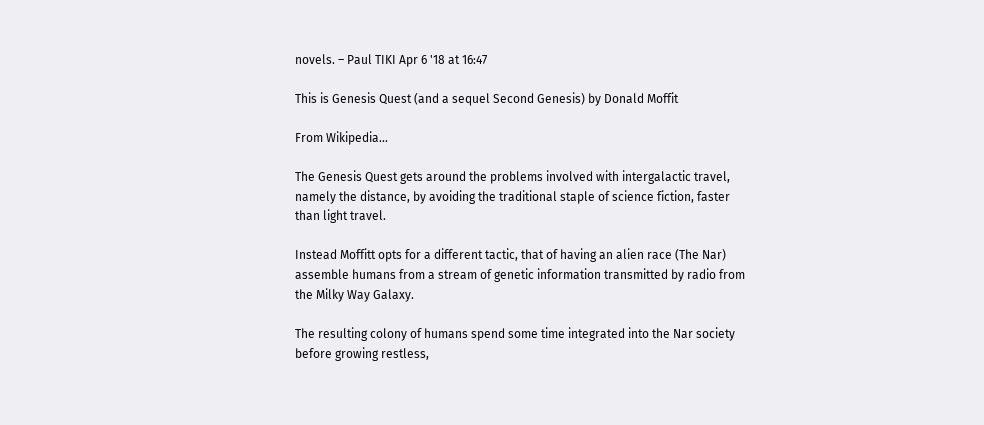novels. – Paul TIKI Apr 6 '18 at 16:47

This is Genesis Quest (and a sequel Second Genesis) by Donald Moffit

From Wikipedia...

The Genesis Quest gets around the problems involved with intergalactic travel, namely the distance, by avoiding the traditional staple of science fiction, faster than light travel.

Instead Moffitt opts for a different tactic, that of having an alien race (The Nar) assemble humans from a stream of genetic information transmitted by radio from the Milky Way Galaxy.

The resulting colony of humans spend some time integrated into the Nar society before growing restless,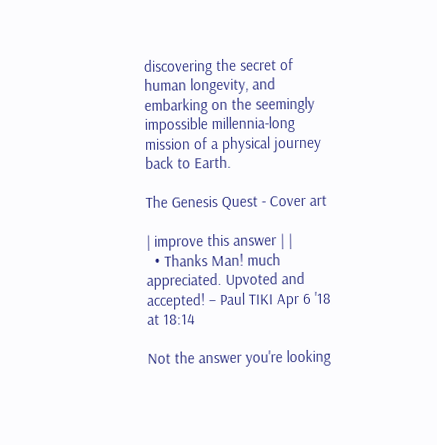discovering the secret of human longevity, and embarking on the seemingly impossible millennia-long mission of a physical journey back to Earth.

The Genesis Quest - Cover art

| improve this answer | |
  • Thanks Man! much appreciated. Upvoted and accepted! – Paul TIKI Apr 6 '18 at 18:14

Not the answer you're looking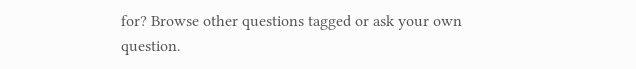for? Browse other questions tagged or ask your own question.